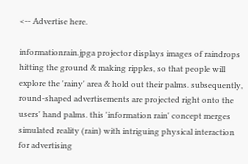<-- Advertise here.

informationrain.jpga projector displays images of raindrops hitting the ground & making ripples, so that people will explore the 'rainy' area & hold out their palms. subsequently, round-shaped advertisements are projected right onto the users' hand palms. this 'information rain' concept merges simulated reality (rain) with intriguing physical interaction for advertising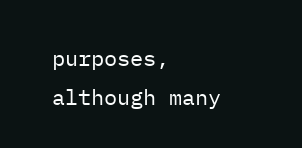purposes, although many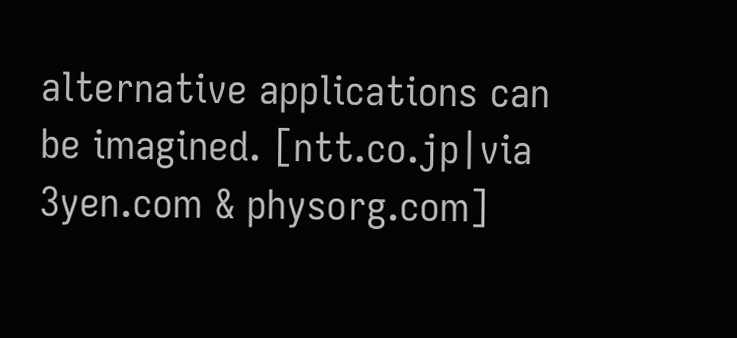alternative applications can be imagined. [ntt.co.jp|via 3yen.com & physorg.com]